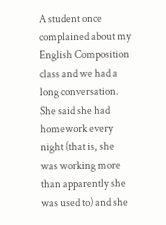A student once complained about my English Composition class and we had a long conversation. She said she had homework every night (that is, she was working more than apparently she was used to) and she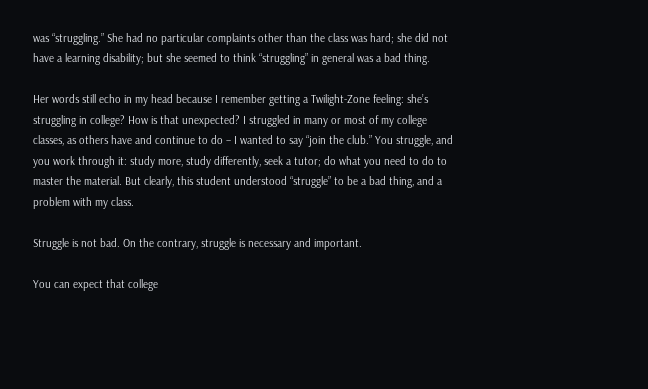was “struggling.” She had no particular complaints other than the class was hard; she did not have a learning disability; but she seemed to think “struggling” in general was a bad thing.

Her words still echo in my head because I remember getting a Twilight-Zone feeling: she’s struggling in college? How is that unexpected? I struggled in many or most of my college classes, as others have and continue to do – I wanted to say “join the club.” You struggle, and you work through it: study more, study differently, seek a tutor; do what you need to do to master the material. But clearly, this student understood “struggle” to be a bad thing, and a problem with my class.

Struggle is not bad. On the contrary, struggle is necessary and important.

You can expect that college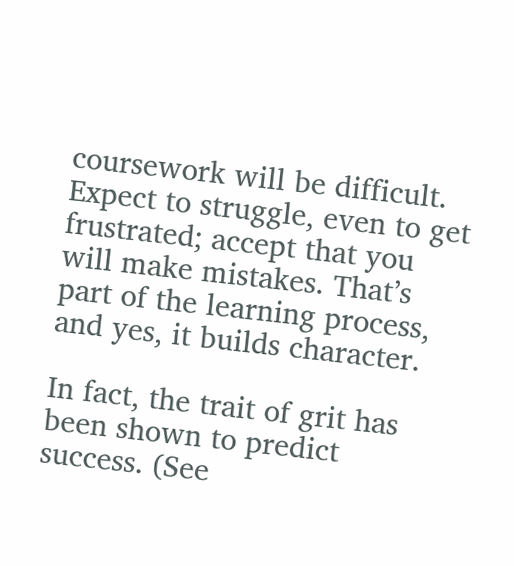coursework will be difficult. Expect to struggle, even to get frustrated; accept that you will make mistakes. That’s part of the learning process, and yes, it builds character.

In fact, the trait of grit has been shown to predict success. (See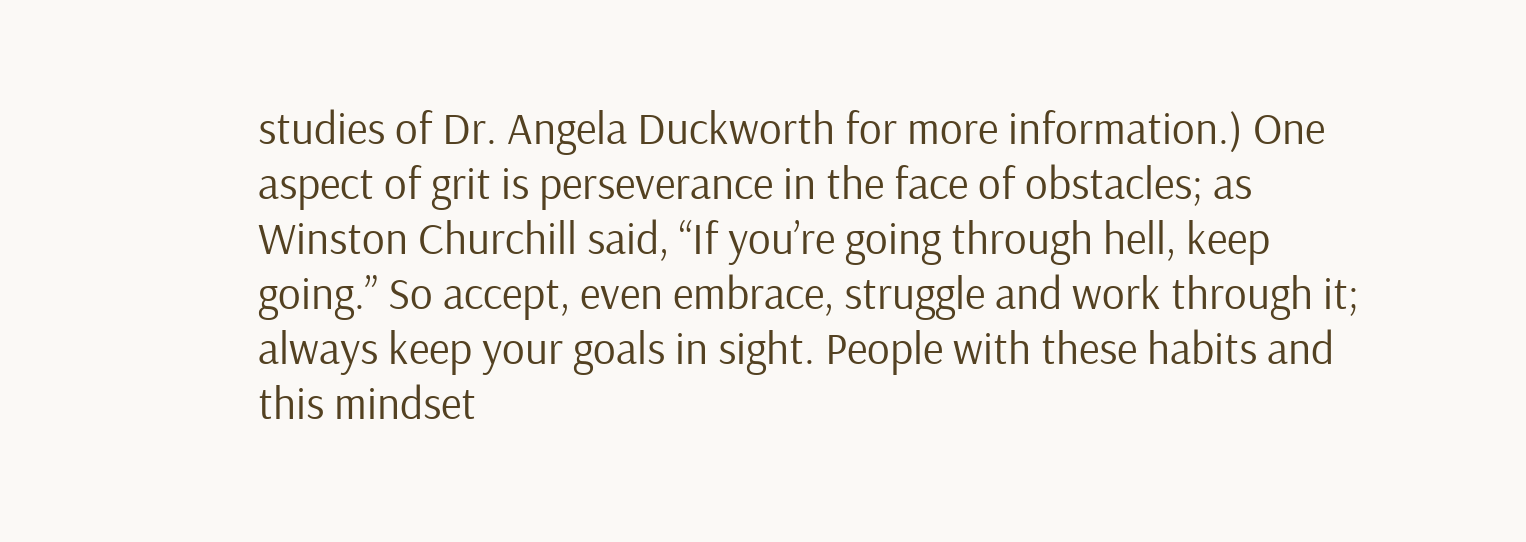studies of Dr. Angela Duckworth for more information.) One aspect of grit is perseverance in the face of obstacles; as Winston Churchill said, “If you’re going through hell, keep going.” So accept, even embrace, struggle and work through it; always keep your goals in sight. People with these habits and this mindset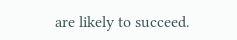are likely to succeed.